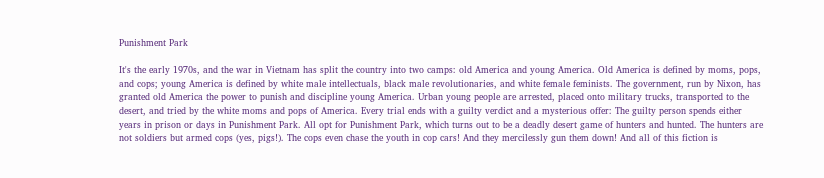Punishment Park

It's the early 1970s, and the war in Vietnam has split the country into two camps: old America and young America. Old America is defined by moms, pops, and cops; young America is defined by white male intellectuals, black male revolutionaries, and white female feminists. The government, run by Nixon, has granted old America the power to punish and discipline young America. Urban young people are arrested, placed onto military trucks, transported to the desert, and tried by the white moms and pops of America. Every trial ends with a guilty verdict and a mysterious offer: The guilty person spends either years in prison or days in Punishment Park. All opt for Punishment Park, which turns out to be a deadly desert game of hunters and hunted. The hunters are not soldiers but armed cops (yes, pigs!). The cops even chase the youth in cop cars! And they mercilessly gun them down! And all of this fiction is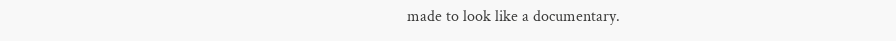made to look like a documentary.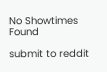No Showtimes Found

submit to reddit